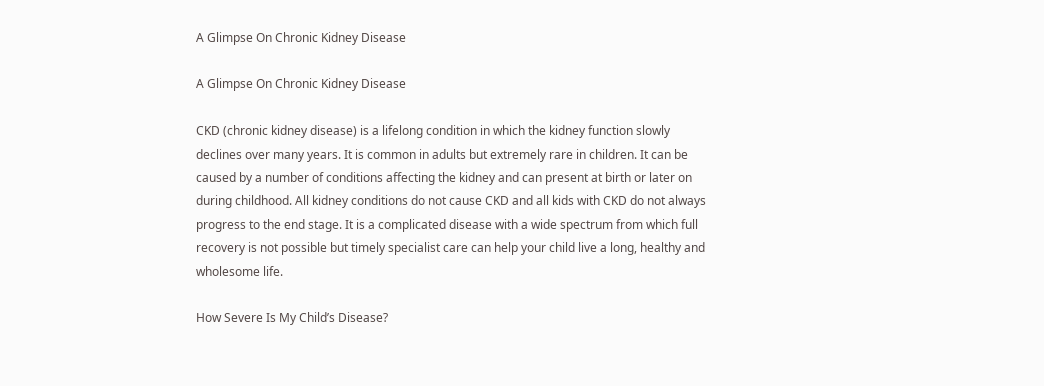A Glimpse On Chronic Kidney Disease

A Glimpse On Chronic Kidney Disease

CKD (chronic kidney disease) is a lifelong condition in which the kidney function slowly declines over many years. It is common in adults but extremely rare in children. It can be caused by a number of conditions affecting the kidney and can present at birth or later on during childhood. All kidney conditions do not cause CKD and all kids with CKD do not always progress to the end stage. It is a complicated disease with a wide spectrum from which full recovery is not possible but timely specialist care can help your child live a long, healthy and wholesome life.

How Severe Is My Child’s Disease?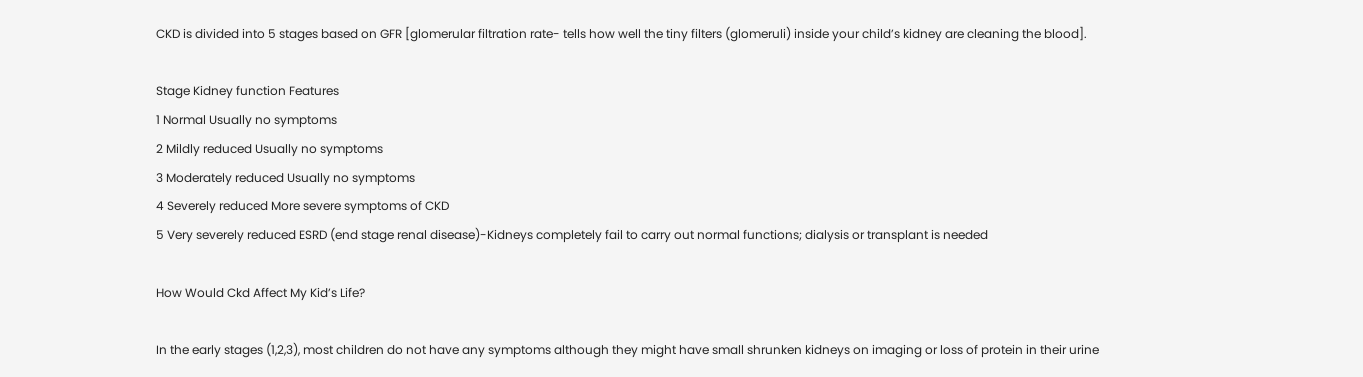CKD is divided into 5 stages based on GFR [glomerular filtration rate- tells how well the tiny filters (glomeruli) inside your child’s kidney are cleaning the blood].

Stage Kidney function Features
1 Normal Usually no symptoms
2 Mildly reduced Usually no symptoms
3 Moderately reduced Usually no symptoms
4 Severely reduced More severe symptoms of CKD
5 Very severely reduced ESRD (end stage renal disease)-Kidneys completely fail to carry out normal functions; dialysis or transplant is needed

How Would Ckd Affect My Kid’s Life?

In the early stages (1,2,3), most children do not have any symptoms although they might have small shrunken kidneys on imaging or loss of protein in their urine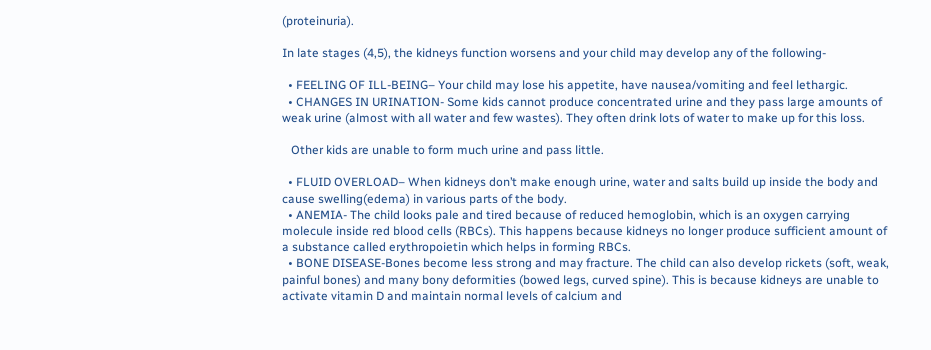(proteinuria).

In late stages (4,5), the kidneys function worsens and your child may develop any of the following-

  • FEELING OF ILL-BEING– Your child may lose his appetite, have nausea/vomiting and feel lethargic.
  • CHANGES IN URINATION- Some kids cannot produce concentrated urine and they pass large amounts of weak urine (almost with all water and few wastes). They often drink lots of water to make up for this loss.

   Other kids are unable to form much urine and pass little.

  • FLUID OVERLOAD– When kidneys don’t make enough urine, water and salts build up inside the body and cause swelling(edema) in various parts of the body.
  • ANEMIA- The child looks pale and tired because of reduced hemoglobin, which is an oxygen carrying molecule inside red blood cells (RBCs). This happens because kidneys no longer produce sufficient amount of a substance called erythropoietin which helps in forming RBCs.
  • BONE DISEASE-Bones become less strong and may fracture. The child can also develop rickets (soft, weak, painful bones) and many bony deformities (bowed legs, curved spine). This is because kidneys are unable to activate vitamin D and maintain normal levels of calcium and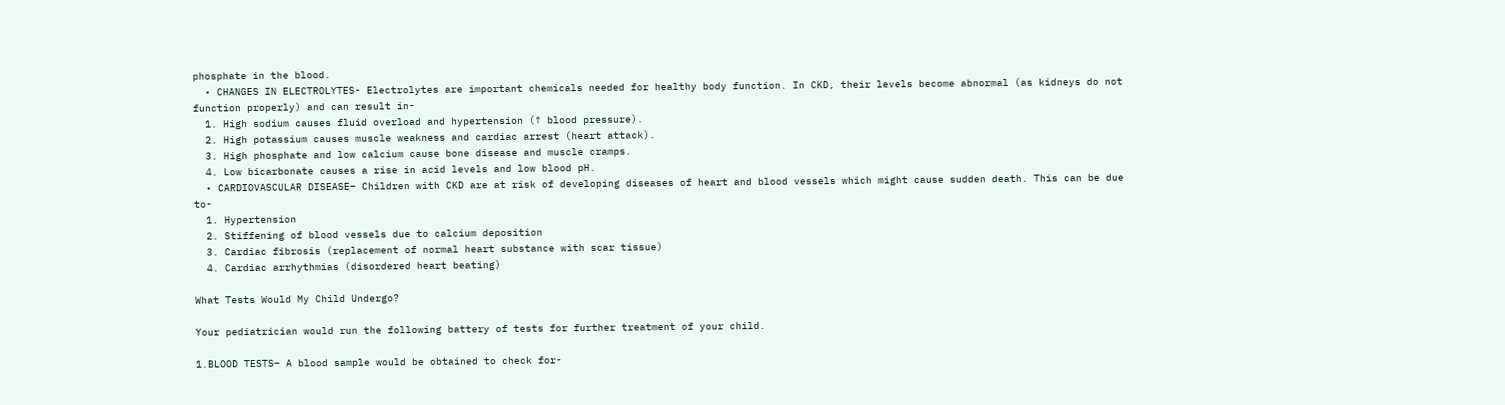phosphate in the blood.
  • CHANGES IN ELECTROLYTES- Electrolytes are important chemicals needed for healthy body function. In CKD, their levels become abnormal (as kidneys do not function properly) and can result in-
  1. High sodium causes fluid overload and hypertension (↑ blood pressure).
  2. High potassium causes muscle weakness and cardiac arrest (heart attack).
  3. High phosphate and low calcium cause bone disease and muscle cramps.
  4. Low bicarbonate causes a rise in acid levels and low blood pH.
  • CARDIOVASCULAR DISEASE– Children with CKD are at risk of developing diseases of heart and blood vessels which might cause sudden death. This can be due to-
  1. Hypertension
  2. Stiffening of blood vessels due to calcium deposition
  3. Cardiac fibrosis (replacement of normal heart substance with scar tissue)
  4. Cardiac arrhythmias (disordered heart beating)

What Tests Would My Child Undergo?

Your pediatrician would run the following battery of tests for further treatment of your child.

1.BLOOD TESTS– A blood sample would be obtained to check for-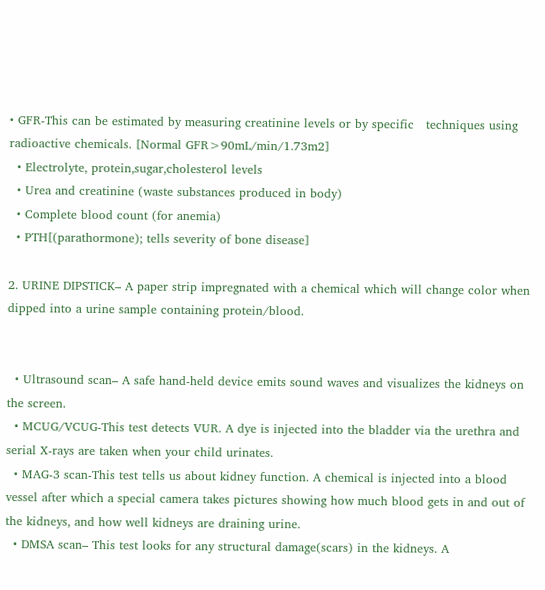• GFR-This can be estimated by measuring creatinine levels or by specific   techniques using radioactive chemicals. [Normal GFR>90mL/min/1.73m2]
  • Electrolyte, protein,sugar,cholesterol levels
  • Urea and creatinine (waste substances produced in body)
  • Complete blood count (for anemia)
  • PTH[(parathormone); tells severity of bone disease]

2. URINE DIPSTICK– A paper strip impregnated with a chemical which will change color when dipped into a urine sample containing protein/blood.


  • Ultrasound scan– A safe hand-held device emits sound waves and visualizes the kidneys on the screen.
  • MCUG/VCUG-This test detects VUR. A dye is injected into the bladder via the urethra and serial X-rays are taken when your child urinates.
  • MAG-3 scan-This test tells us about kidney function. A chemical is injected into a blood vessel after which a special camera takes pictures showing how much blood gets in and out of the kidneys, and how well kidneys are draining urine.
  • DMSA scan– This test looks for any structural damage(scars) in the kidneys. A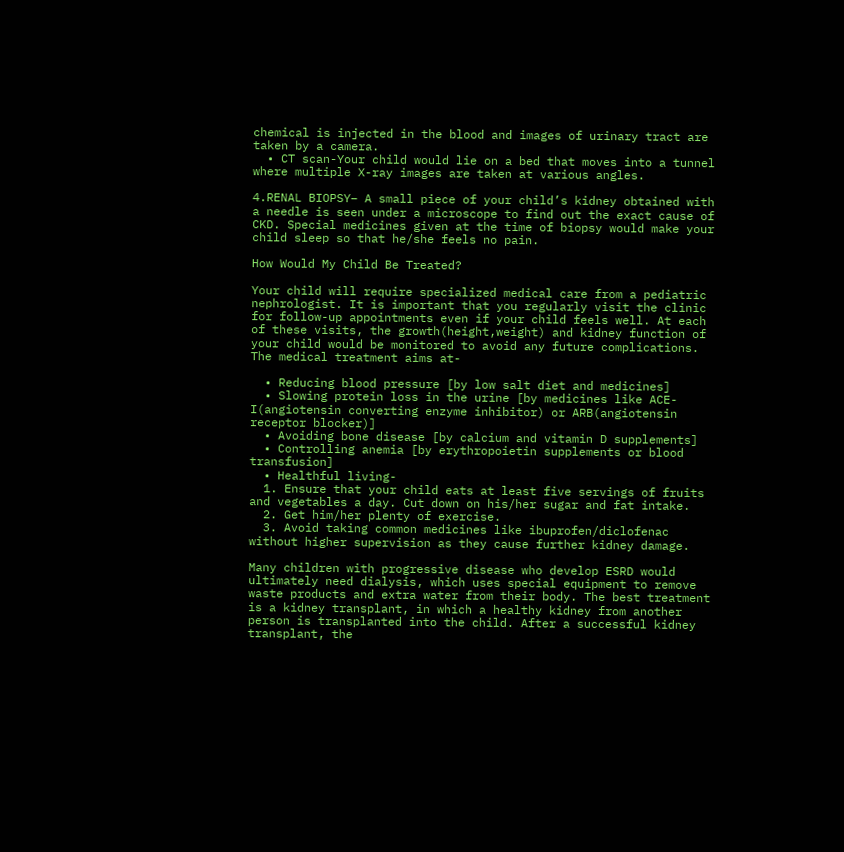chemical is injected in the blood and images of urinary tract are taken by a camera.
  • CT scan-Your child would lie on a bed that moves into a tunnel where multiple X-ray images are taken at various angles.

4.RENAL BIOPSY– A small piece of your child’s kidney obtained with a needle is seen under a microscope to find out the exact cause of CKD. Special medicines given at the time of biopsy would make your child sleep so that he/she feels no pain.

How Would My Child Be Treated?

Your child will require specialized medical care from a pediatric nephrologist. It is important that you regularly visit the clinic for follow-up appointments even if your child feels well. At each of these visits, the growth(height,weight) and kidney function of your child would be monitored to avoid any future complications. The medical treatment aims at-

  • Reducing blood pressure [by low salt diet and medicines]
  • Slowing protein loss in the urine [by medicines like ACE-I(angiotensin converting enzyme inhibitor) or ARB(angiotensin receptor blocker)]
  • Avoiding bone disease [by calcium and vitamin D supplements]
  • Controlling anemia [by erythropoietin supplements or blood transfusion]
  • Healthful living-
  1. Ensure that your child eats at least five servings of fruits and vegetables a day. Cut down on his/her sugar and fat intake.
  2. Get him/her plenty of exercise.
  3. Avoid taking common medicines like ibuprofen/diclofenac without higher supervision as they cause further kidney damage.

Many children with progressive disease who develop ESRD would ultimately need dialysis, which uses special equipment to remove waste products and extra water from their body. The best treatment is a kidney transplant, in which a healthy kidney from another person is transplanted into the child. After a successful kidney transplant, the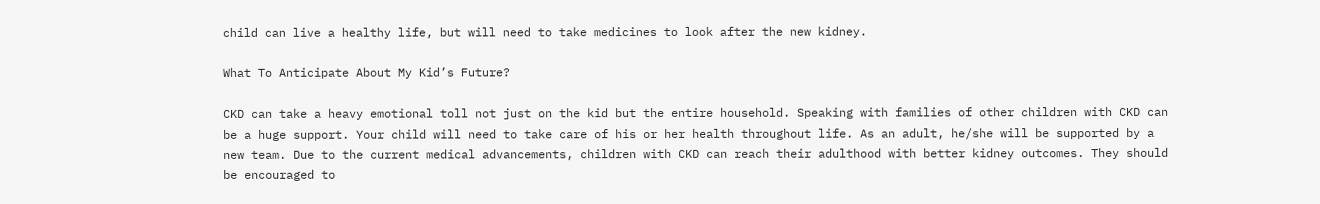child can live a healthy life, but will need to take medicines to look after the new kidney.

What To Anticipate About My Kid’s Future?

CKD can take a heavy emotional toll not just on the kid but the entire household. Speaking with families of other children with CKD can be a huge support. Your child will need to take care of his or her health throughout life. As an adult, he/she will be supported by a new team. Due to the current medical advancements, children with CKD can reach their adulthood with better kidney outcomes. They should be encouraged to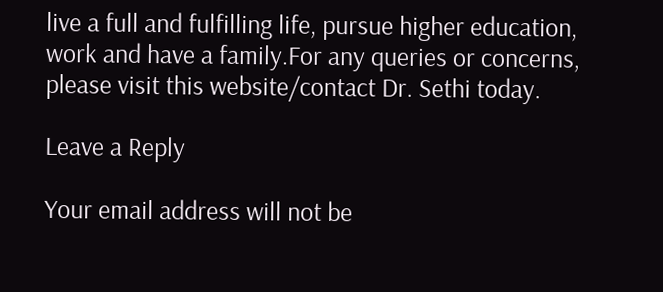live a full and fulfilling life, pursue higher education, work and have a family.For any queries or concerns, please visit this website/contact Dr. Sethi today.

Leave a Reply

Your email address will not be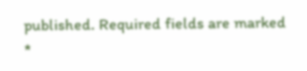published. Required fields are marked *